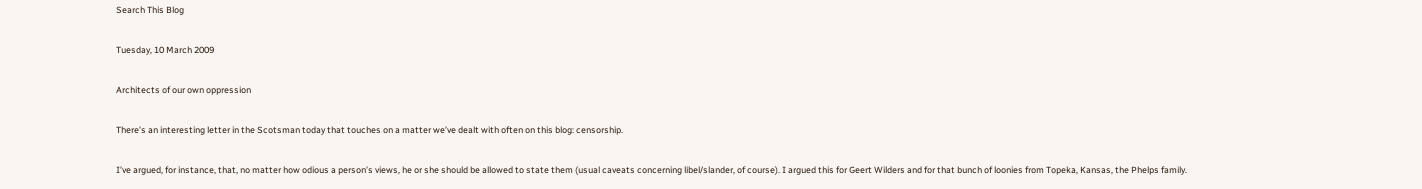Search This Blog

Tuesday, 10 March 2009

Architects of our own oppression

There’s an interesting letter in the Scotsman today that touches on a matter we’ve dealt with often on this blog: censorship.

I’ve argued, for instance, that, no matter how odious a person’s views, he or she should be allowed to state them (usual caveats concerning libel/slander, of course). I argued this for Geert Wilders and for that bunch of loonies from Topeka, Kansas, the Phelps family.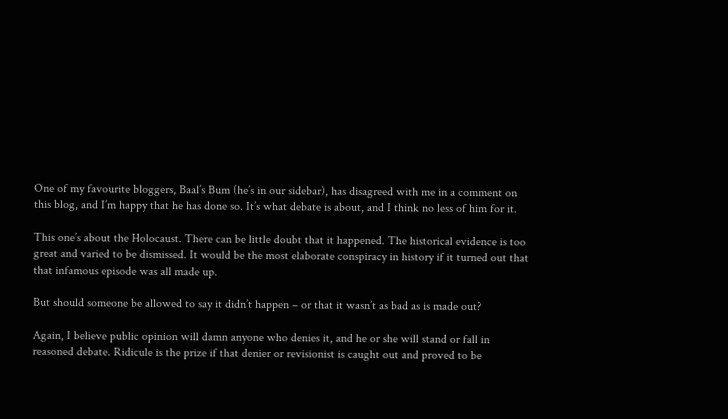One of my favourite bloggers, Baal’s Bum (he’s in our sidebar), has disagreed with me in a comment on this blog, and I’m happy that he has done so. It’s what debate is about, and I think no less of him for it.

This one’s about the Holocaust. There can be little doubt that it happened. The historical evidence is too great and varied to be dismissed. It would be the most elaborate conspiracy in history if it turned out that that infamous episode was all made up.

But should someone be allowed to say it didn’t happen – or that it wasn’t as bad as is made out?

Again, I believe public opinion will damn anyone who denies it, and he or she will stand or fall in reasoned debate. Ridicule is the prize if that denier or revisionist is caught out and proved to be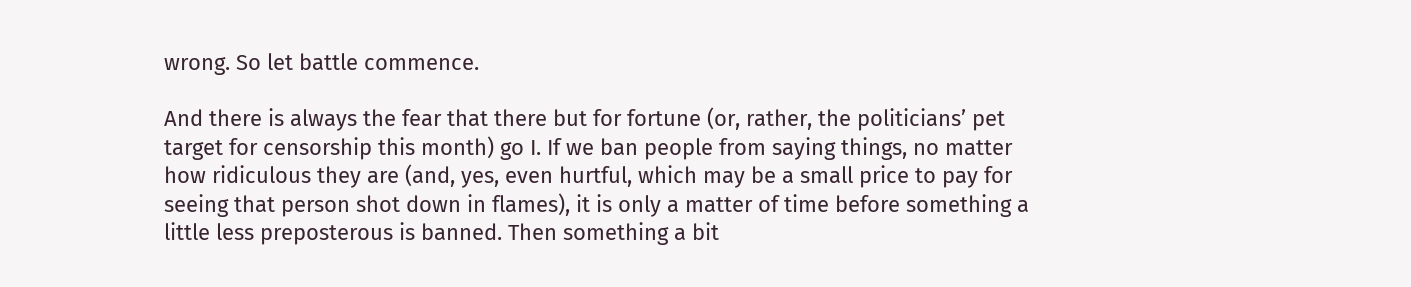wrong. So let battle commence.

And there is always the fear that there but for fortune (or, rather, the politicians’ pet target for censorship this month) go I. If we ban people from saying things, no matter how ridiculous they are (and, yes, even hurtful, which may be a small price to pay for seeing that person shot down in flames), it is only a matter of time before something a little less preposterous is banned. Then something a bit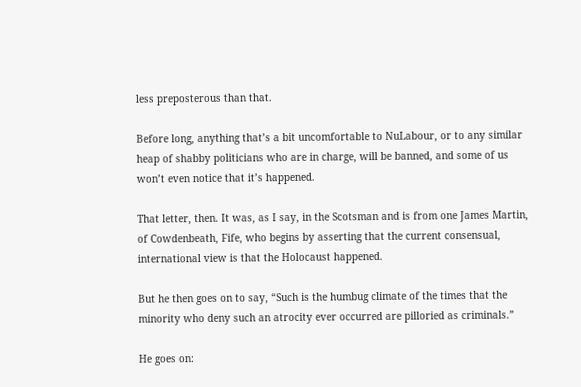less preposterous than that.

Before long, anything that’s a bit uncomfortable to NuLabour, or to any similar heap of shabby politicians who are in charge, will be banned, and some of us won’t even notice that it’s happened.

That letter, then. It was, as I say, in the Scotsman and is from one James Martin, of Cowdenbeath, Fife, who begins by asserting that the current consensual, international view is that the Holocaust happened.

But he then goes on to say, “Such is the humbug climate of the times that the minority who deny such an atrocity ever occurred are pilloried as criminals.”

He goes on: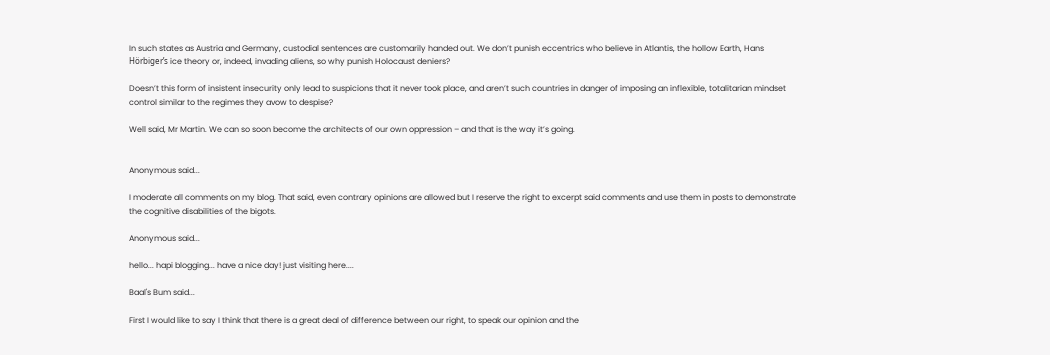In such states as Austria and Germany, custodial sentences are customarily handed out. We don’t punish eccentrics who believe in Atlantis, the hollow Earth, Hans Hörbiger’s ice theory or, indeed, invading aliens, so why punish Holocaust deniers?

Doesn’t this form of insistent insecurity only lead to suspicions that it never took place, and aren’t such countries in danger of imposing an inflexible, totalitarian mindset control similar to the regimes they avow to despise?

Well said, Mr Martin. We can so soon become the architects of our own oppression – and that is the way it’s going.


Anonymous said...

I moderate all comments on my blog. That said, even contrary opinions are allowed but I reserve the right to excerpt said comments and use them in posts to demonstrate the cognitive disabilities of the bigots.

Anonymous said...

hello... hapi blogging... have a nice day! just visiting here....

Baal's Bum said...

First I would like to say I think that there is a great deal of difference between our right, to speak our opinion and the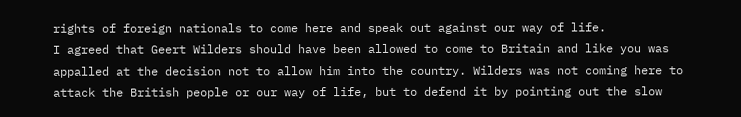rights of foreign nationals to come here and speak out against our way of life.
I agreed that Geert Wilders should have been allowed to come to Britain and like you was appalled at the decision not to allow him into the country. Wilders was not coming here to attack the British people or our way of life, but to defend it by pointing out the slow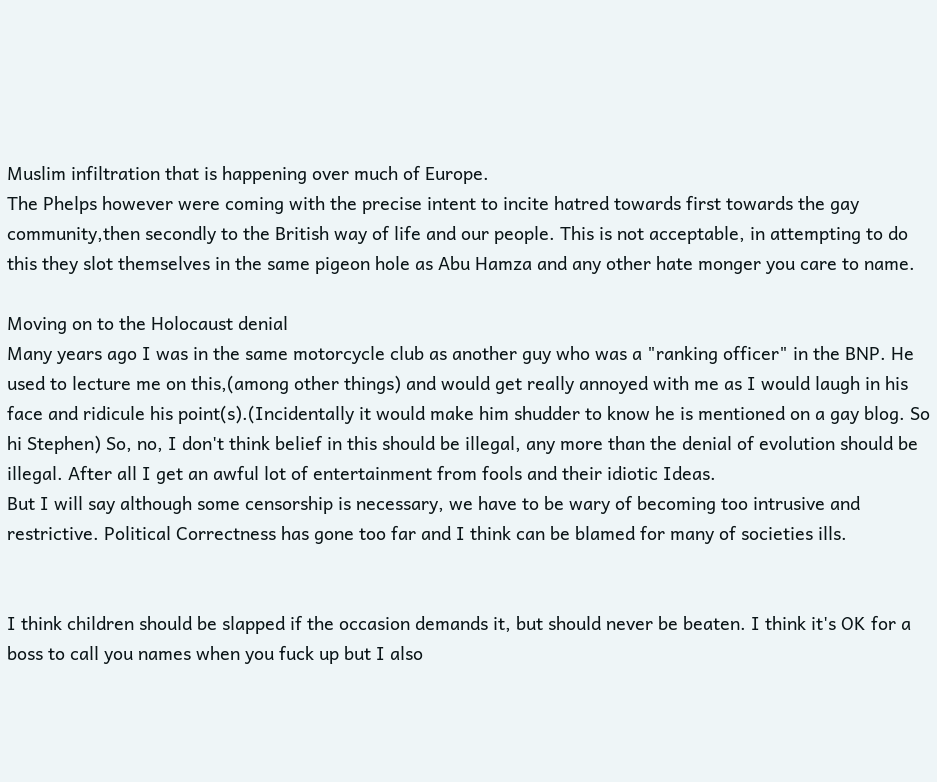Muslim infiltration that is happening over much of Europe.
The Phelps however were coming with the precise intent to incite hatred towards first towards the gay community,then secondly to the British way of life and our people. This is not acceptable, in attempting to do this they slot themselves in the same pigeon hole as Abu Hamza and any other hate monger you care to name.

Moving on to the Holocaust denial
Many years ago I was in the same motorcycle club as another guy who was a "ranking officer" in the BNP. He used to lecture me on this,(among other things) and would get really annoyed with me as I would laugh in his face and ridicule his point(s).(Incidentally it would make him shudder to know he is mentioned on a gay blog. So hi Stephen) So, no, I don't think belief in this should be illegal, any more than the denial of evolution should be illegal. After all I get an awful lot of entertainment from fools and their idiotic Ideas.
But I will say although some censorship is necessary, we have to be wary of becoming too intrusive and restrictive. Political Correctness has gone too far and I think can be blamed for many of societies ills.


I think children should be slapped if the occasion demands it, but should never be beaten. I think it's OK for a boss to call you names when you fuck up but I also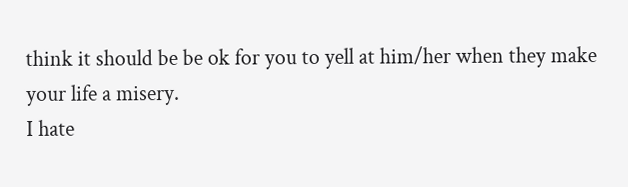think it should be be ok for you to yell at him/her when they make your life a misery.
I hate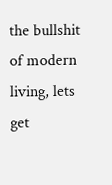the bullshit of modern living, lets get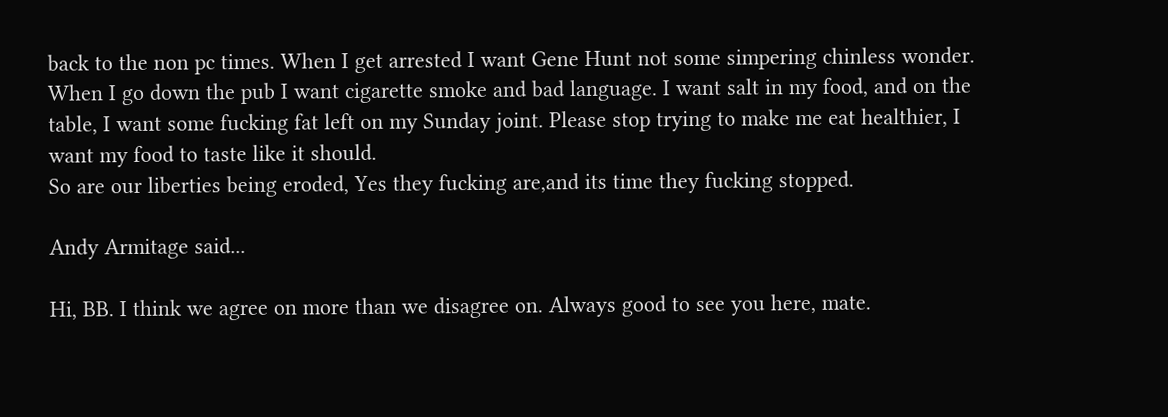back to the non pc times. When I get arrested I want Gene Hunt not some simpering chinless wonder. When I go down the pub I want cigarette smoke and bad language. I want salt in my food, and on the table, I want some fucking fat left on my Sunday joint. Please stop trying to make me eat healthier, I want my food to taste like it should.
So are our liberties being eroded, Yes they fucking are,and its time they fucking stopped.

Andy Armitage said...

Hi, BB. I think we agree on more than we disagree on. Always good to see you here, mate.